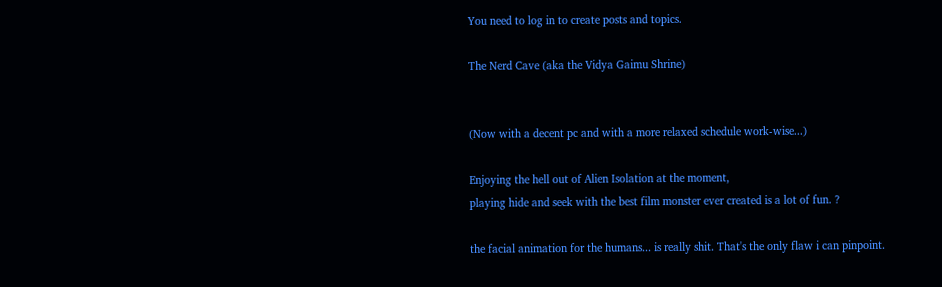You need to log in to create posts and topics.

The Nerd Cave (aka the Vidya Gaimu Shrine)


(Now with a decent pc and with a more relaxed schedule work-wise...)

Enjoying the hell out of Alien Isolation at the moment,
playing hide and seek with the best film monster ever created is a lot of fun. ?

the facial animation for the humans... is really shit. That's the only flaw i can pinpoint.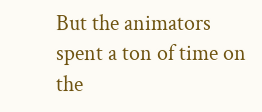But the animators spent a ton of time on the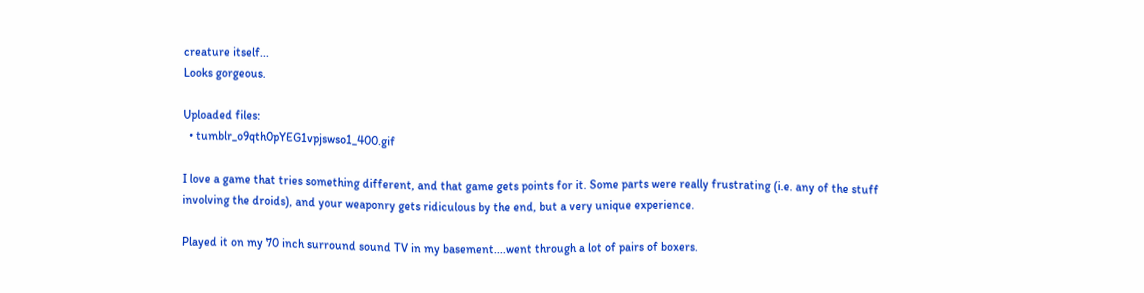creature itself...
Looks gorgeous.

Uploaded files:
  • tumblr_o9qth0pYEG1vpjswso1_400.gif

I love a game that tries something different, and that game gets points for it. Some parts were really frustrating (i.e. any of the stuff involving the droids), and your weaponry gets ridiculous by the end, but a very unique experience.

Played it on my 70 inch surround sound TV in my basement....went through a lot of pairs of boxers.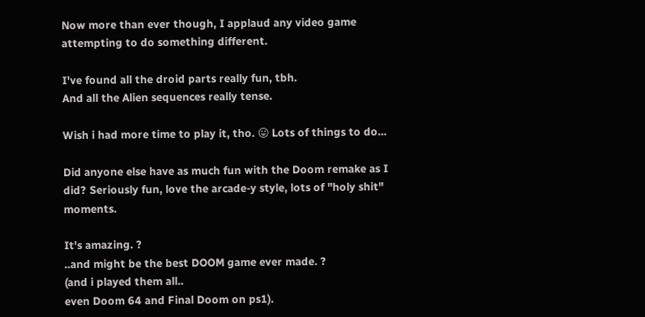Now more than ever though, I applaud any video game attempting to do something different.

I've found all the droid parts really fun, tbh.
And all the Alien sequences really tense.

Wish i had more time to play it, tho. 😛 Lots of things to do...

Did anyone else have as much fun with the Doom remake as I did? Seriously fun, love the arcade-y style, lots of "holy shit" moments.

It's amazing. ?
..and might be the best DOOM game ever made. ?
(and i played them all..
even Doom 64 and Final Doom on ps1).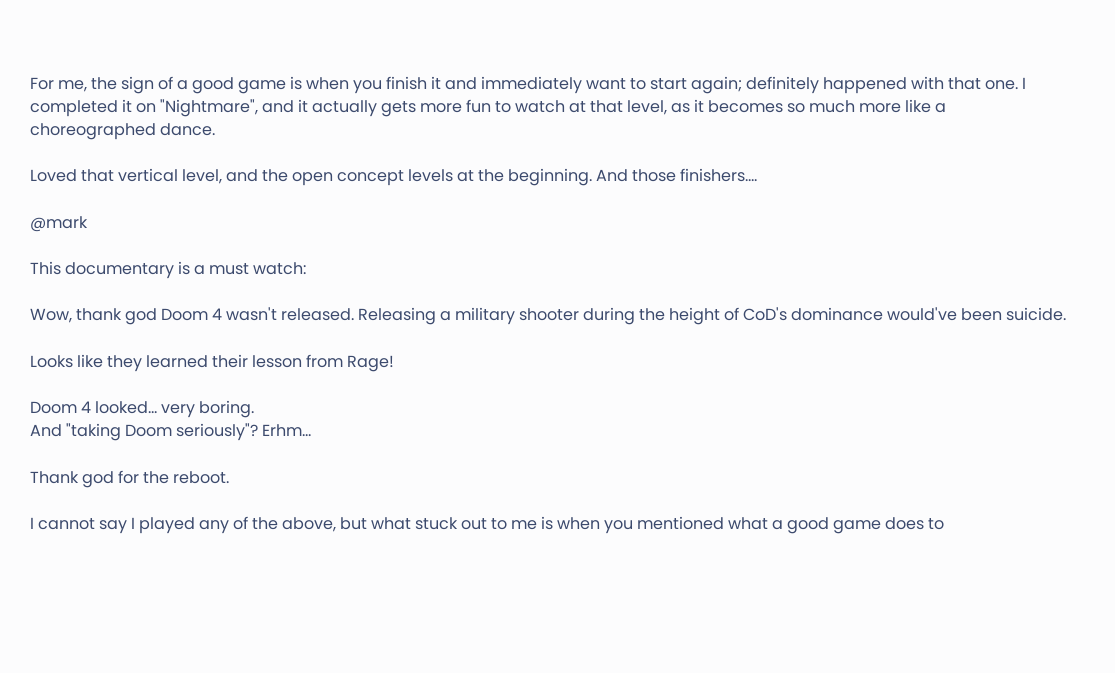For me, the sign of a good game is when you finish it and immediately want to start again; definitely happened with that one. I completed it on "Nightmare", and it actually gets more fun to watch at that level, as it becomes so much more like a choreographed dance.

Loved that vertical level, and the open concept levels at the beginning. And those finishers....

@mark

This documentary is a must watch:

Wow, thank god Doom 4 wasn't released. Releasing a military shooter during the height of CoD's dominance would've been suicide.

Looks like they learned their lesson from Rage!

Doom 4 looked... very boring.
And "taking Doom seriously"? Erhm...

Thank god for the reboot.

I cannot say I played any of the above, but what stuck out to me is when you mentioned what a good game does to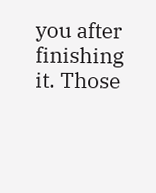you after finishing it. Those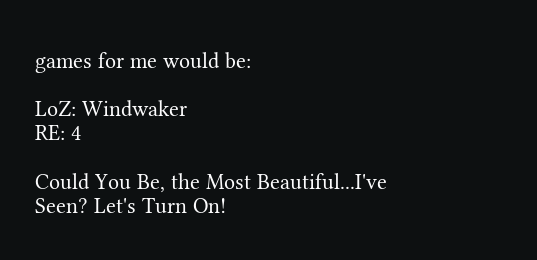games for me would be:

LoZ: Windwaker
RE: 4

Could You Be, the Most Beautiful...I've Seen? Let's Turn On!